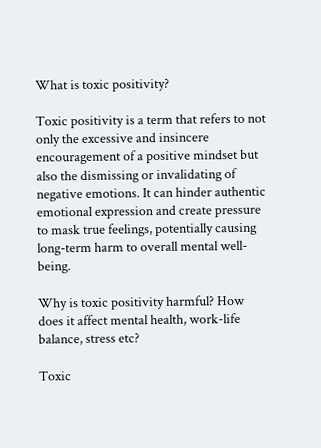What is toxic positivity?

Toxic positivity is a term that refers to not only the excessive and insincere encouragement of a positive mindset but also the dismissing or invalidating of negative emotions. It can hinder authentic emotional expression and create pressure to mask true feelings, potentially causing long-term harm to overall mental well-being.

Why is toxic positivity harmful? How does it affect mental health, work-life balance, stress etc?

Toxic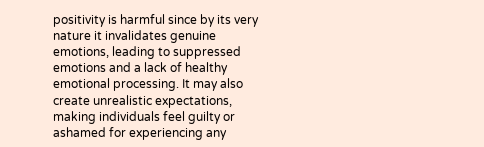positivity is harmful since by its very nature it invalidates genuine emotions, leading to suppressed emotions and a lack of healthy emotional processing. It may also create unrealistic expectations, making individuals feel guilty or ashamed for experiencing any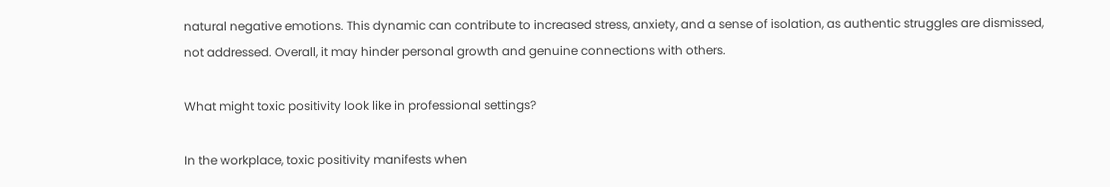natural negative emotions. This dynamic can contribute to increased stress, anxiety, and a sense of isolation, as authentic struggles are dismissed, not addressed. Overall, it may hinder personal growth and genuine connections with others.

What might toxic positivity look like in professional settings?

In the workplace, toxic positivity manifests when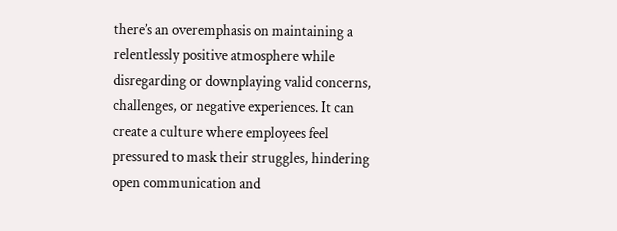there’s an overemphasis on maintaining a relentlessly positive atmosphere while disregarding or downplaying valid concerns, challenges, or negative experiences. It can create a culture where employees feel pressured to mask their struggles, hindering open communication and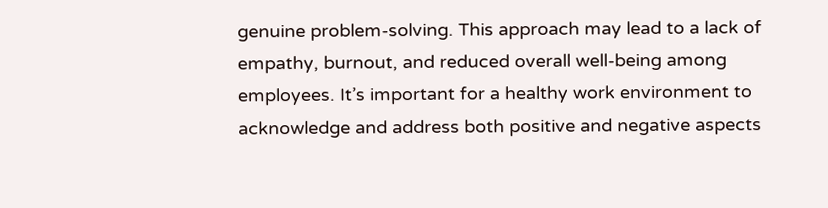genuine problem-solving. This approach may lead to a lack of empathy, burnout, and reduced overall well-being among employees. It’s important for a healthy work environment to acknowledge and address both positive and negative aspects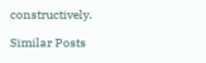constructively.

Similar Posts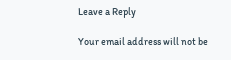Leave a Reply

Your email address will not be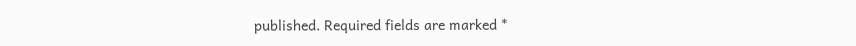published. Required fields are marked *